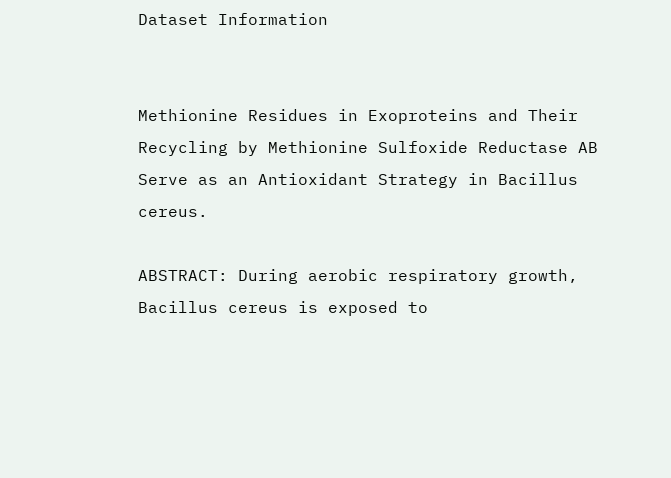Dataset Information


Methionine Residues in Exoproteins and Their Recycling by Methionine Sulfoxide Reductase AB Serve as an Antioxidant Strategy in Bacillus cereus.

ABSTRACT: During aerobic respiratory growth, Bacillus cereus is exposed to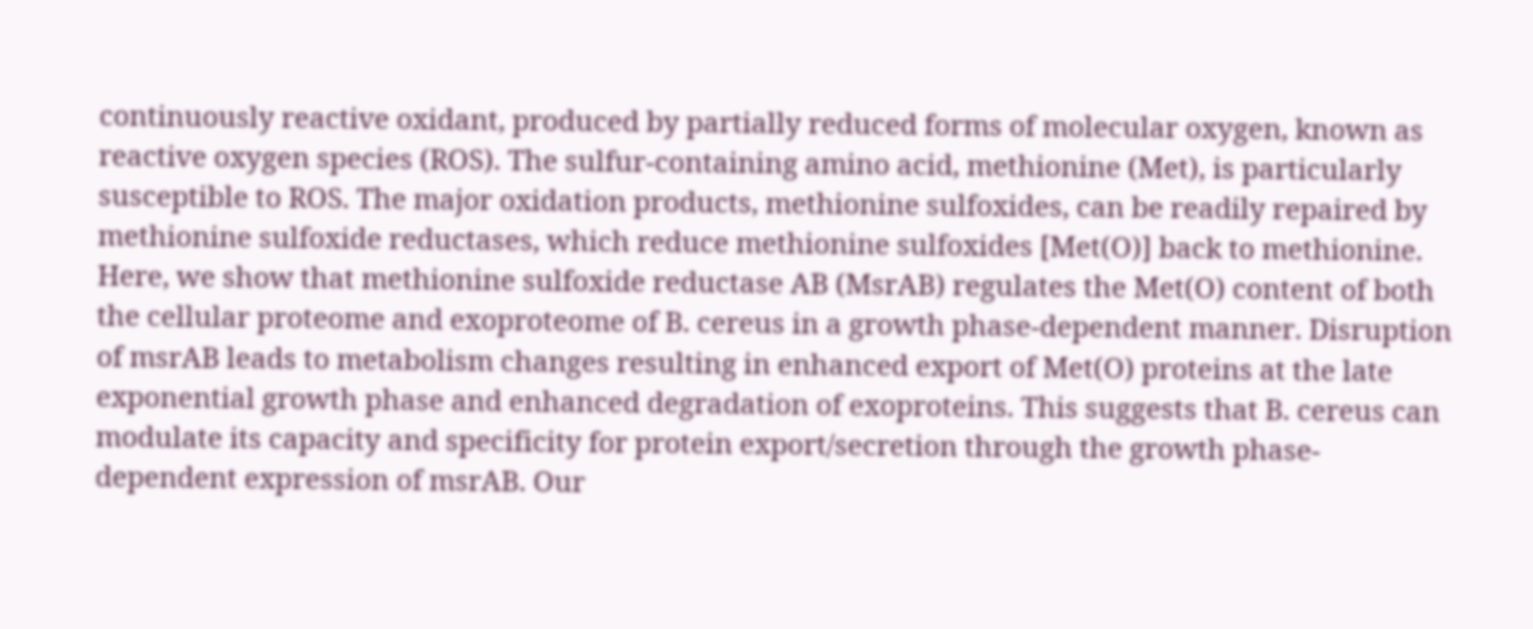continuously reactive oxidant, produced by partially reduced forms of molecular oxygen, known as reactive oxygen species (ROS). The sulfur-containing amino acid, methionine (Met), is particularly susceptible to ROS. The major oxidation products, methionine sulfoxides, can be readily repaired by methionine sulfoxide reductases, which reduce methionine sulfoxides [Met(O)] back to methionine. Here, we show that methionine sulfoxide reductase AB (MsrAB) regulates the Met(O) content of both the cellular proteome and exoproteome of B. cereus in a growth phase-dependent manner. Disruption of msrAB leads to metabolism changes resulting in enhanced export of Met(O) proteins at the late exponential growth phase and enhanced degradation of exoproteins. This suggests that B. cereus can modulate its capacity and specificity for protein export/secretion through the growth phase-dependent expression of msrAB. Our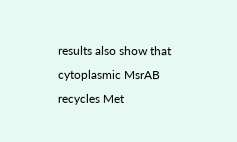results also show that cytoplasmic MsrAB recycles Met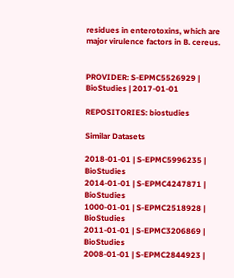residues in enterotoxins, which are major virulence factors in B. cereus.


PROVIDER: S-EPMC5526929 | BioStudies | 2017-01-01

REPOSITORIES: biostudies

Similar Datasets

2018-01-01 | S-EPMC5996235 | BioStudies
2014-01-01 | S-EPMC4247871 | BioStudies
1000-01-01 | S-EPMC2518928 | BioStudies
2011-01-01 | S-EPMC3206869 | BioStudies
2008-01-01 | S-EPMC2844923 |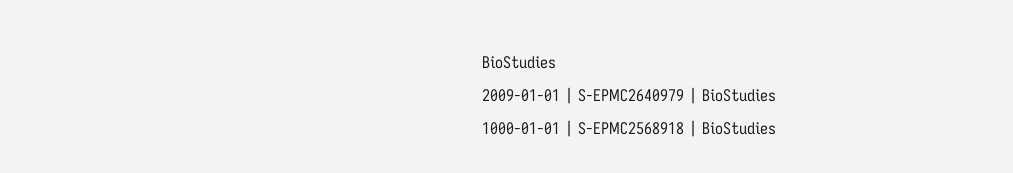BioStudies
2009-01-01 | S-EPMC2640979 | BioStudies
1000-01-01 | S-EPMC2568918 | BioStudies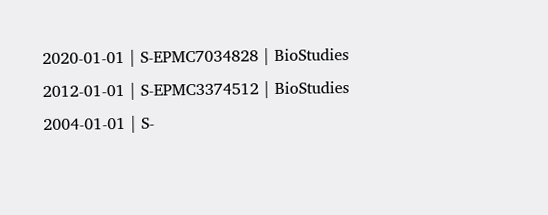2020-01-01 | S-EPMC7034828 | BioStudies
2012-01-01 | S-EPMC3374512 | BioStudies
2004-01-01 | S-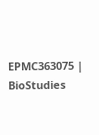EPMC363075 | BioStudies